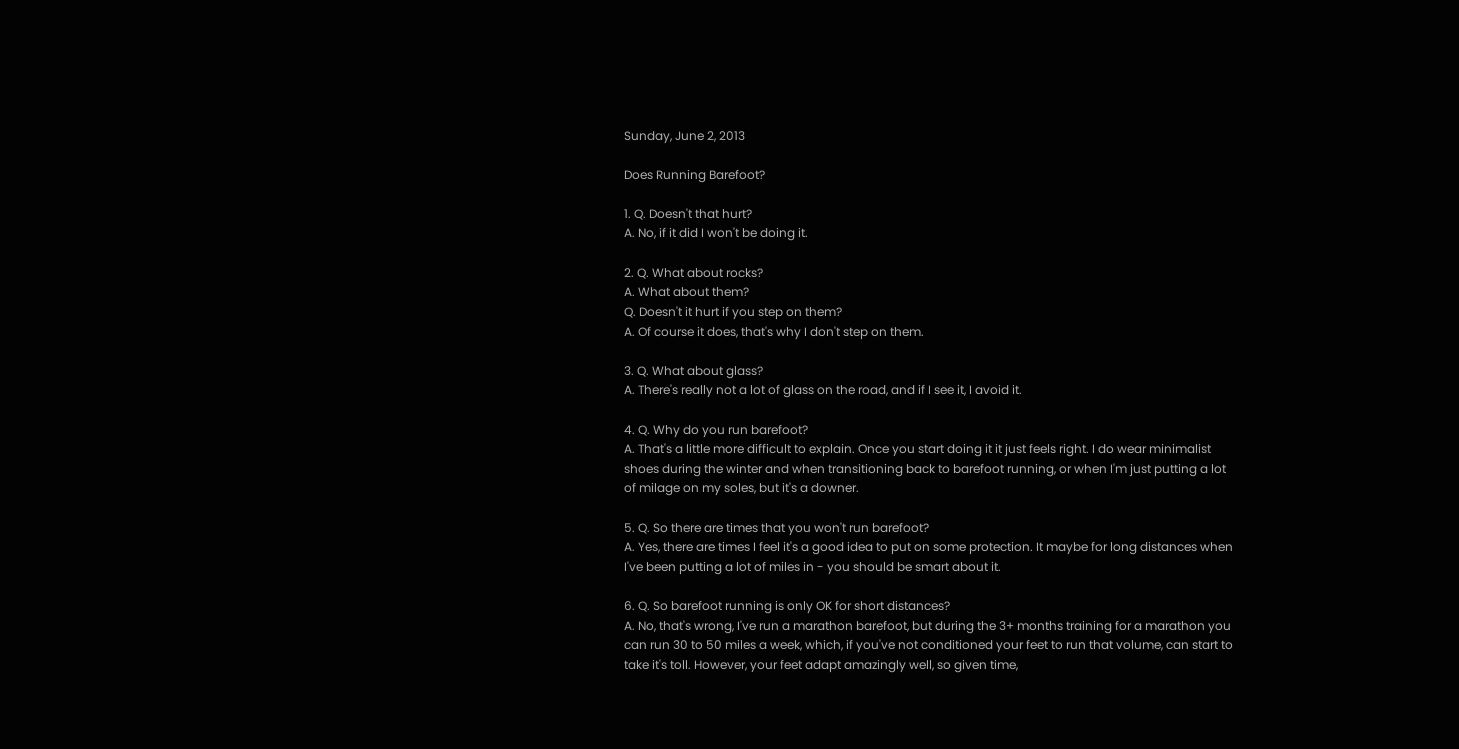Sunday, June 2, 2013

Does Running Barefoot?

1. Q. Doesn't that hurt?
A. No, if it did I won't be doing it.

2. Q. What about rocks?
A. What about them?
Q. Doesn't it hurt if you step on them?
A. Of course it does, that's why I don't step on them.

3. Q. What about glass?
A. There's really not a lot of glass on the road, and if I see it, I avoid it.

4. Q. Why do you run barefoot?
A. That's a little more difficult to explain. Once you start doing it it just feels right. I do wear minimalist shoes during the winter and when transitioning back to barefoot running, or when I'm just putting a lot of milage on my soles, but it's a downer.

5. Q. So there are times that you won't run barefoot?
A. Yes, there are times I feel it's a good idea to put on some protection. It maybe for long distances when I've been putting a lot of miles in - you should be smart about it.

6. Q. So barefoot running is only OK for short distances?
A. No, that's wrong, I've run a marathon barefoot, but during the 3+ months training for a marathon you can run 30 to 50 miles a week, which, if you've not conditioned your feet to run that volume, can start to take it's toll. However, your feet adapt amazingly well, so given time,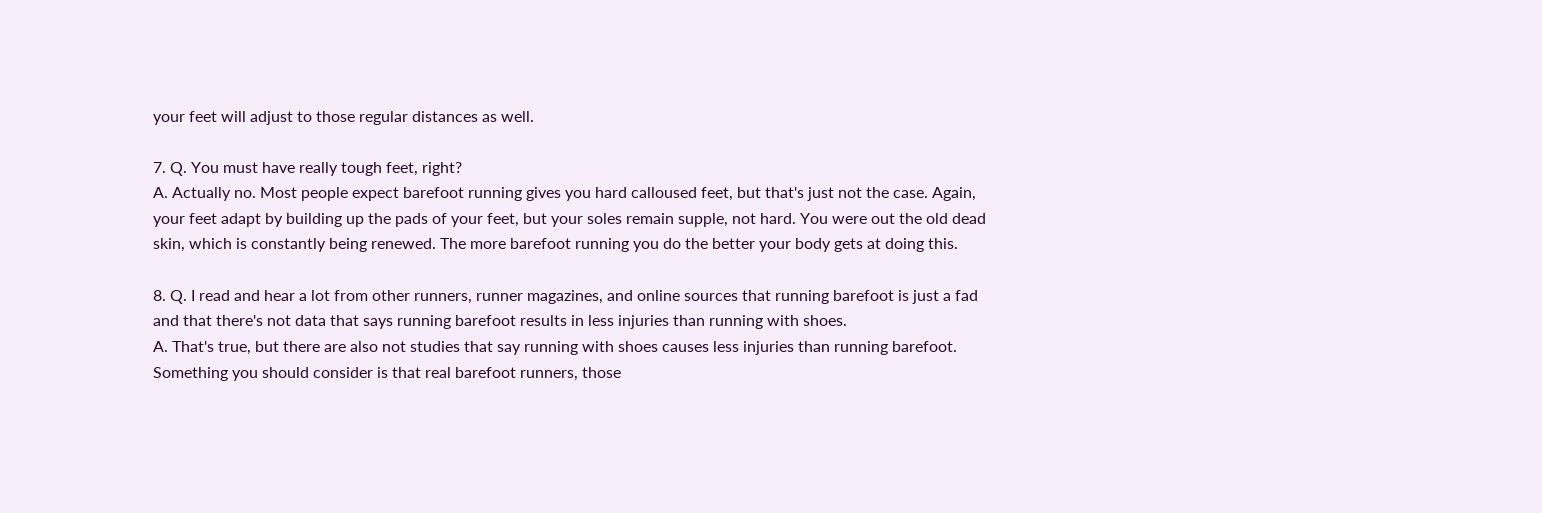your feet will adjust to those regular distances as well.

7. Q. You must have really tough feet, right?
A. Actually no. Most people expect barefoot running gives you hard calloused feet, but that's just not the case. Again, your feet adapt by building up the pads of your feet, but your soles remain supple, not hard. You were out the old dead skin, which is constantly being renewed. The more barefoot running you do the better your body gets at doing this.

8. Q. I read and hear a lot from other runners, runner magazines, and online sources that running barefoot is just a fad and that there's not data that says running barefoot results in less injuries than running with shoes.
A. That's true, but there are also not studies that say running with shoes causes less injuries than running barefoot. Something you should consider is that real barefoot runners, those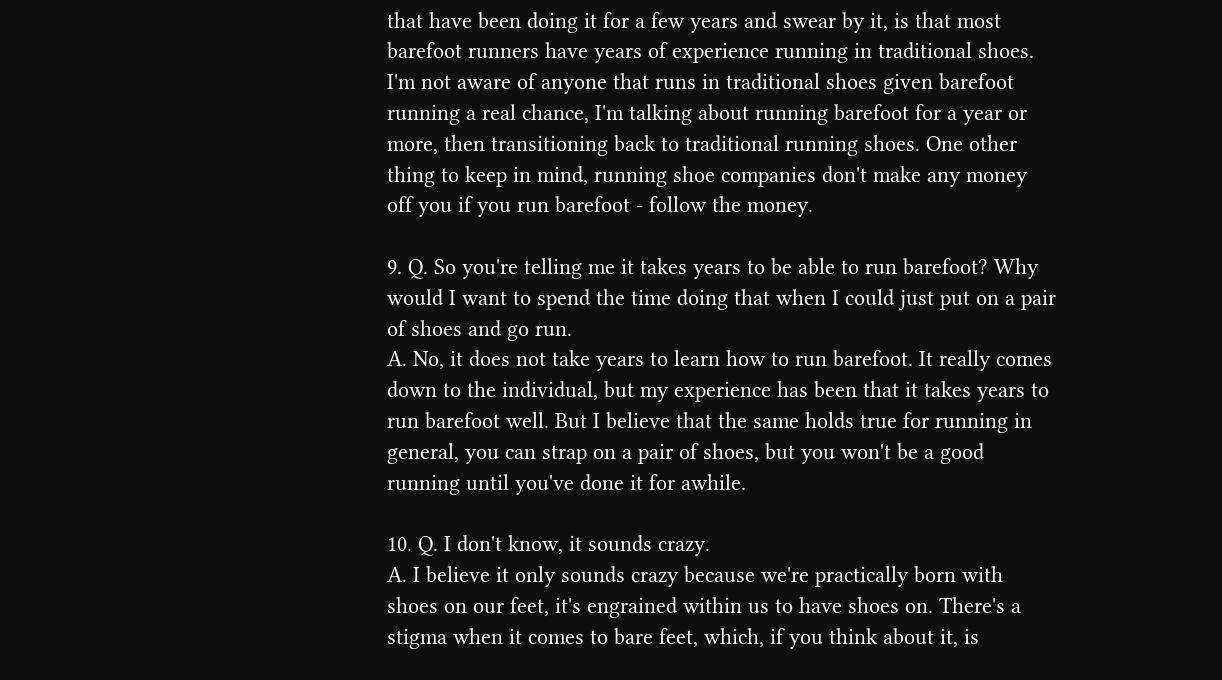that have been doing it for a few years and swear by it, is that most barefoot runners have years of experience running in traditional shoes. I'm not aware of anyone that runs in traditional shoes given barefoot running a real chance, I'm talking about running barefoot for a year or more, then transitioning back to traditional running shoes. One other thing to keep in mind, running shoe companies don't make any money off you if you run barefoot - follow the money.

9. Q. So you're telling me it takes years to be able to run barefoot? Why would I want to spend the time doing that when I could just put on a pair of shoes and go run.
A. No, it does not take years to learn how to run barefoot. It really comes down to the individual, but my experience has been that it takes years to run barefoot well. But I believe that the same holds true for running in general, you can strap on a pair of shoes, but you won't be a good running until you've done it for awhile.

10. Q. I don't know, it sounds crazy.
A. I believe it only sounds crazy because we're practically born with shoes on our feet, it's engrained within us to have shoes on. There's a stigma when it comes to bare feet, which, if you think about it, is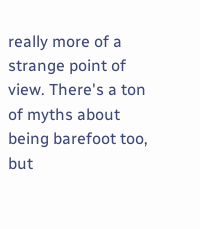really more of a strange point of view. There's a ton of myths about being barefoot too, but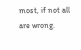most, if not all are wrong.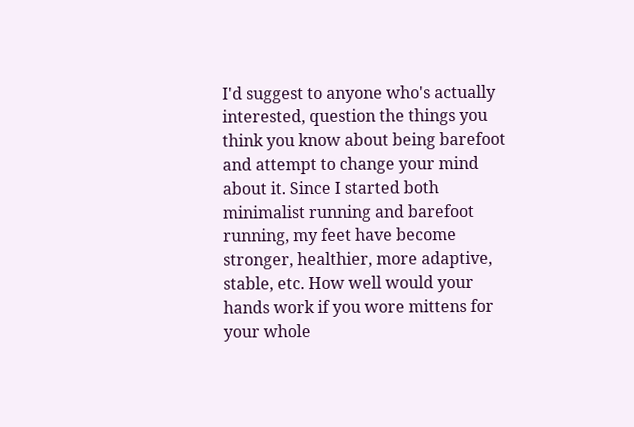I'd suggest to anyone who's actually interested, question the things you think you know about being barefoot and attempt to change your mind about it. Since I started both minimalist running and barefoot running, my feet have become stronger, healthier, more adaptive, stable, etc. How well would your hands work if you wore mittens for your whole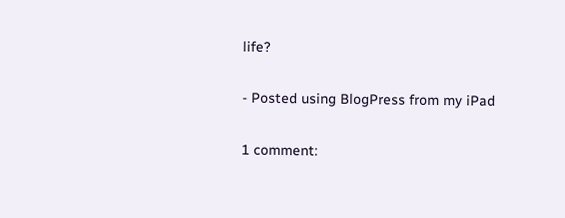life?

- Posted using BlogPress from my iPad

1 comment: